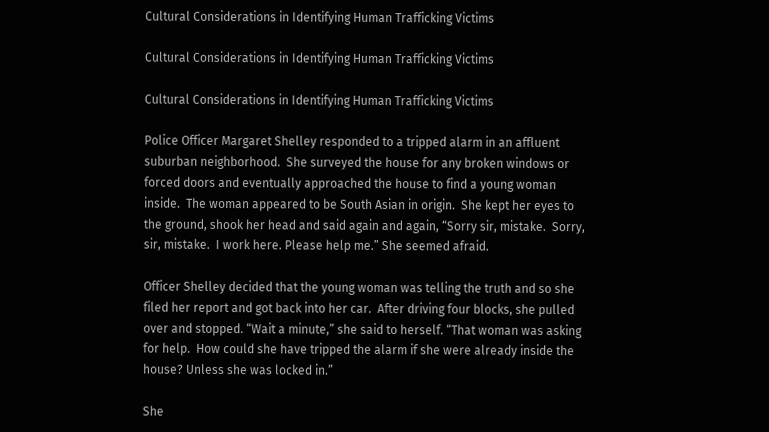Cultural Considerations in Identifying Human Trafficking Victims

Cultural Considerations in Identifying Human Trafficking Victims

Cultural Considerations in Identifying Human Trafficking Victims

Police Officer Margaret Shelley responded to a tripped alarm in an affluent suburban neighborhood.  She surveyed the house for any broken windows or forced doors and eventually approached the house to find a young woman inside.  The woman appeared to be South Asian in origin.  She kept her eyes to the ground, shook her head and said again and again, “Sorry sir, mistake.  Sorry, sir, mistake.  I work here. Please help me.” She seemed afraid.

Officer Shelley decided that the young woman was telling the truth and so she filed her report and got back into her car.  After driving four blocks, she pulled over and stopped. “Wait a minute,” she said to herself. “That woman was asking for help.  How could she have tripped the alarm if she were already inside the house? Unless she was locked in.”

She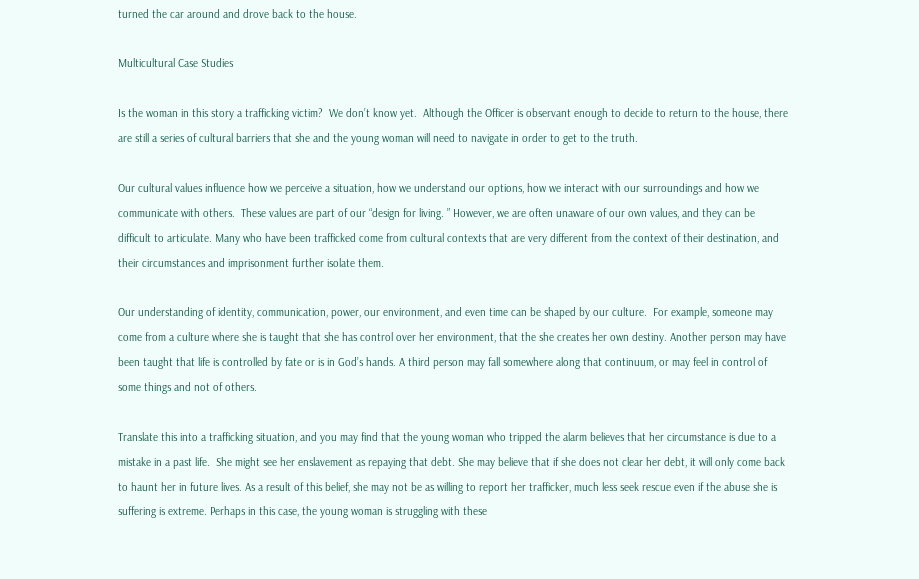turned the car around and drove back to the house.

Multicultural Case Studies

Is the woman in this story a trafficking victim?  We don’t know yet.  Although the Officer is observant enough to decide to return to the house, there are still a series of cultural barriers that she and the young woman will need to navigate in order to get to the truth.

Our cultural values influence how we perceive a situation, how we understand our options, how we interact with our surroundings and how we communicate with others.  These values are part of our “design for living. ” However, we are often unaware of our own values, and they can be difficult to articulate. Many who have been trafficked come from cultural contexts that are very different from the context of their destination, and their circumstances and imprisonment further isolate them.

Our understanding of identity, communication, power, our environment, and even time can be shaped by our culture.  For example, someone may come from a culture where she is taught that she has control over her environment, that the she creates her own destiny. Another person may have been taught that life is controlled by fate or is in God’s hands. A third person may fall somewhere along that continuum, or may feel in control of some things and not of others.

Translate this into a trafficking situation, and you may find that the young woman who tripped the alarm believes that her circumstance is due to a mistake in a past life.  She might see her enslavement as repaying that debt. She may believe that if she does not clear her debt, it will only come back to haunt her in future lives. As a result of this belief, she may not be as willing to report her trafficker, much less seek rescue even if the abuse she is suffering is extreme. Perhaps in this case, the young woman is struggling with these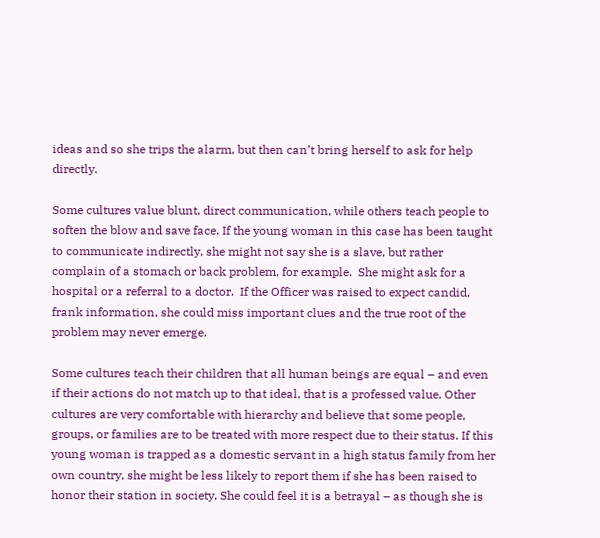ideas and so she trips the alarm, but then can’t bring herself to ask for help directly.

Some cultures value blunt, direct communication, while others teach people to soften the blow and save face. If the young woman in this case has been taught to communicate indirectly, she might not say she is a slave, but rather complain of a stomach or back problem, for example.  She might ask for a hospital or a referral to a doctor.  If the Officer was raised to expect candid, frank information, she could miss important clues and the true root of the problem may never emerge.

Some cultures teach their children that all human beings are equal – and even if their actions do not match up to that ideal, that is a professed value. Other cultures are very comfortable with hierarchy and believe that some people, groups, or families are to be treated with more respect due to their status. If this young woman is trapped as a domestic servant in a high status family from her own country, she might be less likely to report them if she has been raised to honor their station in society. She could feel it is a betrayal – as though she is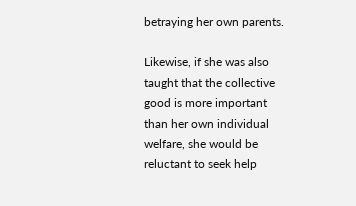betraying her own parents.

Likewise, if she was also taught that the collective good is more important than her own individual welfare, she would be reluctant to seek help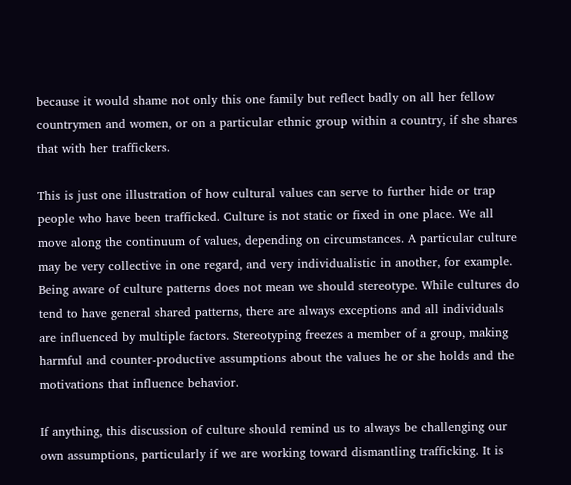because it would shame not only this one family but reflect badly on all her fellow countrymen and women, or on a particular ethnic group within a country, if she shares that with her traffickers.

This is just one illustration of how cultural values can serve to further hide or trap people who have been trafficked. Culture is not static or fixed in one place. We all move along the continuum of values, depending on circumstances. A particular culture may be very collective in one regard, and very individualistic in another, for example. Being aware of culture patterns does not mean we should stereotype. While cultures do tend to have general shared patterns, there are always exceptions and all individuals are influenced by multiple factors. Stereotyping freezes a member of a group, making harmful and counter-productive assumptions about the values he or she holds and the motivations that influence behavior.

If anything, this discussion of culture should remind us to always be challenging our own assumptions, particularly if we are working toward dismantling trafficking. It is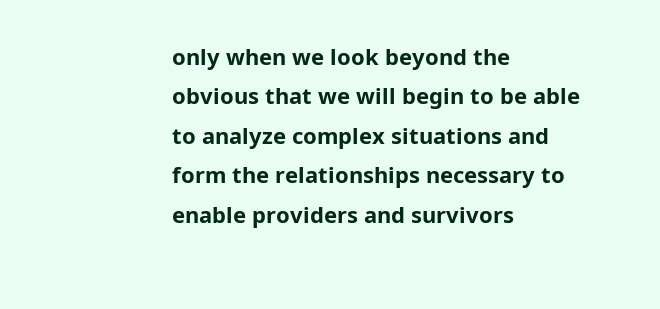only when we look beyond the obvious that we will begin to be able to analyze complex situations and form the relationships necessary to enable providers and survivors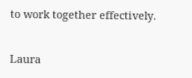to work together effectively.


Laura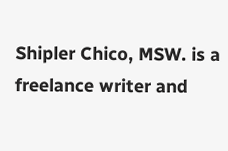Shipler Chico, MSW. is a freelance writer and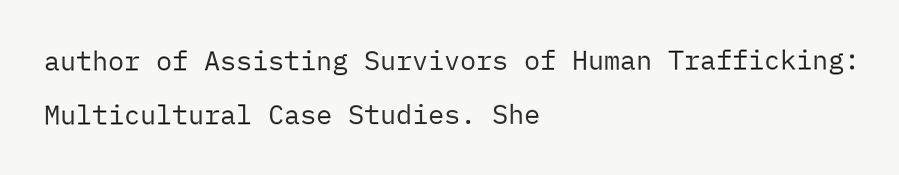author of Assisting Survivors of Human Trafficking: Multicultural Case Studies. She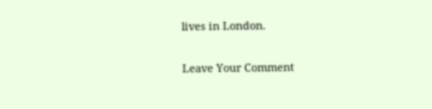lives in London.


Leave Your Comment